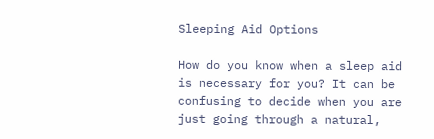Sleeping Aid Options

How do you know when a sleep aid is necessary for you? It can be confusing to decide when you are just going through a natural,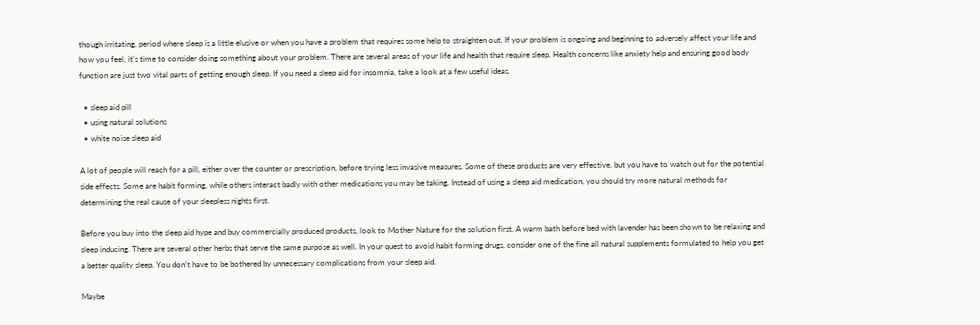though irritating, period where sleep is a little elusive or when you have a problem that requires some help to straighten out. If your problem is ongoing and beginning to adversely affect your life and how you feel, it’s time to consider doing something about your problem. There are several areas of your life and health that require sleep. Health concerns like anxiety help and ensuring good body function are just two vital parts of getting enough sleep. If you need a sleep aid for insomnia, take a look at a few useful ideas.

  • sleep aid pill
  • using natural solutions
  • white noise sleep aid

A lot of people will reach for a pill, either over the counter or prescription, before trying less invasive measures. Some of these products are very effective, but you have to watch out for the potential side effects. Some are habit forming, while others interact badly with other medications you may be taking. Instead of using a sleep aid medication, you should try more natural methods for determining the real cause of your sleepless nights first.

Before you buy into the sleep aid hype and buy commercially produced products, look to Mother Nature for the solution first. A warm bath before bed with lavender has been shown to be relaxing and sleep inducing. There are several other herbs that serve the same purpose as well. In your quest to avoid habit forming drugs, consider one of the fine all natural supplements formulated to help you get a better quality sleep. You don’t have to be bothered by unnecessary complications from your sleep aid.

Maybe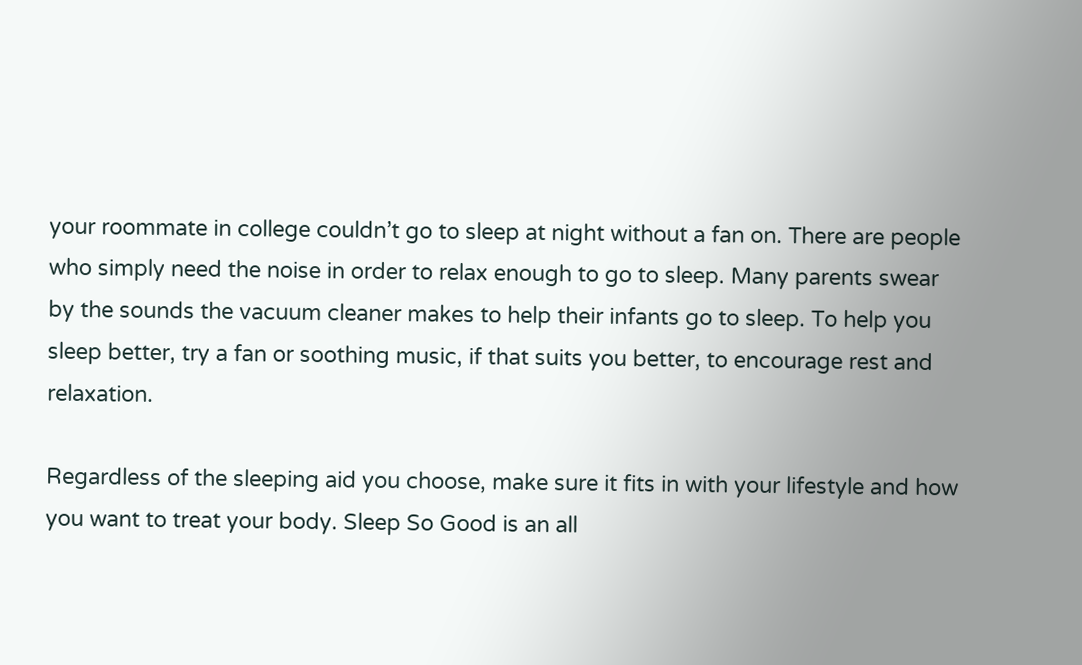your roommate in college couldn’t go to sleep at night without a fan on. There are people who simply need the noise in order to relax enough to go to sleep. Many parents swear by the sounds the vacuum cleaner makes to help their infants go to sleep. To help you sleep better, try a fan or soothing music, if that suits you better, to encourage rest and relaxation.

Regardless of the sleeping aid you choose, make sure it fits in with your lifestyle and how you want to treat your body. Sleep So Good is an all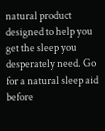natural product designed to help you get the sleep you desperately need. Go for a natural sleep aid before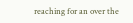reaching for an over the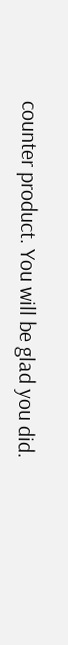counter product. You will be glad you did.